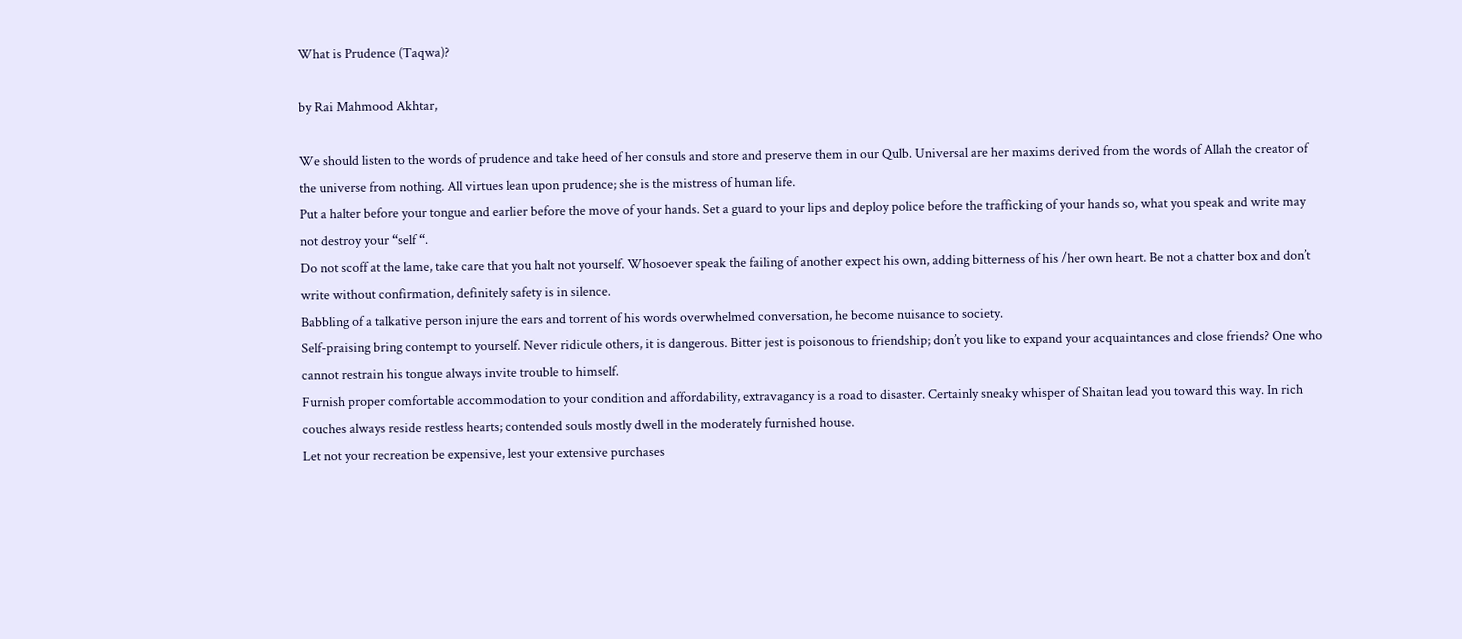What is Prudence (Taqwa)?

by Rai Mahmood Akhtar,

We should listen to the words of prudence and take heed of her consuls and store and preserve them in our Qulb. Universal are her maxims derived from the words of Allah the creator of the universe from nothing. All virtues lean upon prudence; she is the mistress of human life.
Put a halter before your tongue and earlier before the move of your hands. Set a guard to your lips and deploy police before the trafficking of your hands so, what you speak and write may not destroy your “self “.
Do not scoff at the lame, take care that you halt not yourself. Whosoever speak the failing of another expect his own, adding bitterness of his /her own heart. Be not a chatter box and don’t write without confirmation, definitely safety is in silence.
Babbling of a talkative person injure the ears and torrent of his words overwhelmed conversation, he become nuisance to society.
Self-praising bring contempt to yourself. Never ridicule others, it is dangerous. Bitter jest is poisonous to friendship; don’t you like to expand your acquaintances and close friends? One who cannot restrain his tongue always invite trouble to himself.
Furnish proper comfortable accommodation to your condition and affordability, extravagancy is a road to disaster. Certainly sneaky whisper of Shaitan lead you toward this way. In rich couches always reside restless hearts; contended souls mostly dwell in the moderately furnished house.
Let not your recreation be expensive, lest your extensive purchases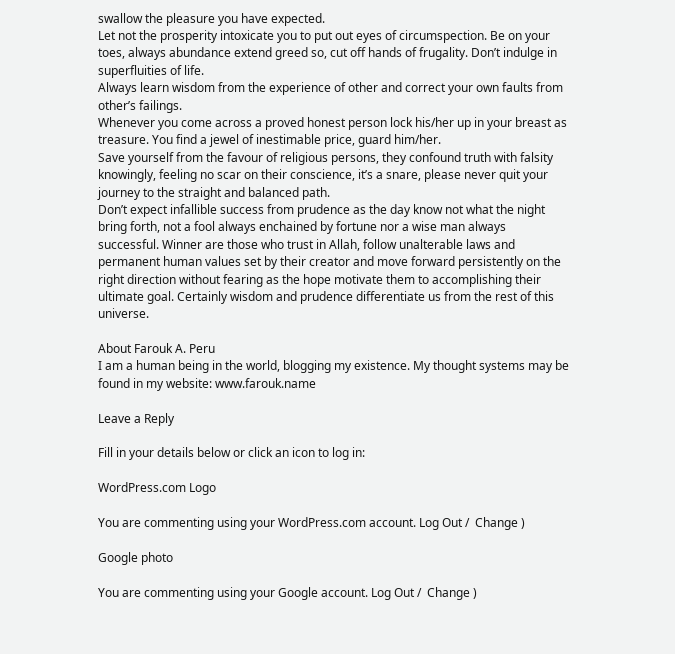swallow the pleasure you have expected.
Let not the prosperity intoxicate you to put out eyes of circumspection. Be on your toes, always abundance extend greed so, cut off hands of frugality. Don’t indulge in superfluities of life.
Always learn wisdom from the experience of other and correct your own faults from other’s failings.
Whenever you come across a proved honest person lock his/her up in your breast as treasure. You find a jewel of inestimable price, guard him/her.
Save yourself from the favour of religious persons, they confound truth with falsity knowingly, feeling no scar on their conscience, it’s a snare, please never quit your journey to the straight and balanced path.
Don’t expect infallible success from prudence as the day know not what the night bring forth, not a fool always enchained by fortune nor a wise man always successful. Winner are those who trust in Allah, follow unalterable laws and permanent human values set by their creator and move forward persistently on the right direction without fearing as the hope motivate them to accomplishing their ultimate goal. Certainly wisdom and prudence differentiate us from the rest of this universe.

About Farouk A. Peru
I am a human being in the world, blogging my existence. My thought systems may be found in my website: www.farouk.name

Leave a Reply

Fill in your details below or click an icon to log in:

WordPress.com Logo

You are commenting using your WordPress.com account. Log Out /  Change )

Google photo

You are commenting using your Google account. Log Out /  Change )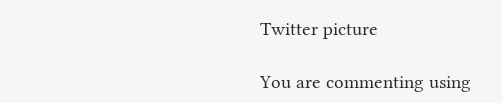Twitter picture

You are commenting using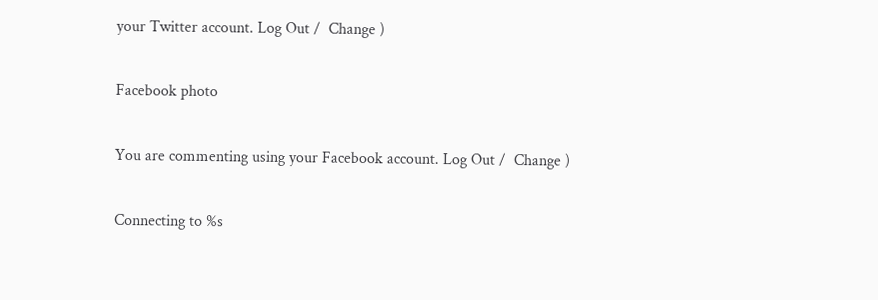your Twitter account. Log Out /  Change )

Facebook photo

You are commenting using your Facebook account. Log Out /  Change )

Connecting to %s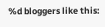%d bloggers like this: